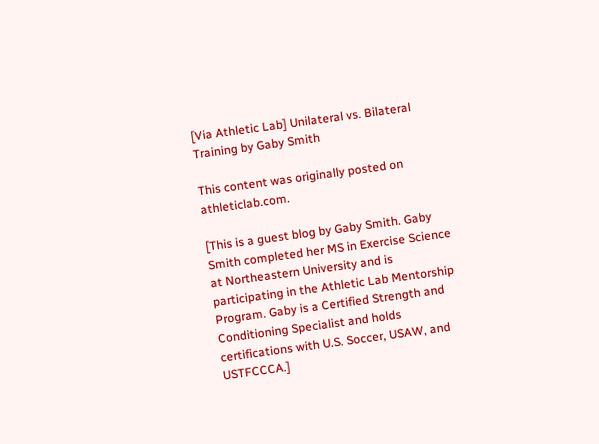[Via Athletic Lab] Unilateral vs. Bilateral Training by Gaby Smith

This content was originally posted on athleticlab.com.

[This is a guest blog by Gaby Smith. Gaby Smith completed her MS in Exercise Science at Northeastern University and is participating in the Athletic Lab Mentorship Program. Gaby is a Certified Strength and Conditioning Specialist and holds certifications with U.S. Soccer, USAW, and USTFCCCA.]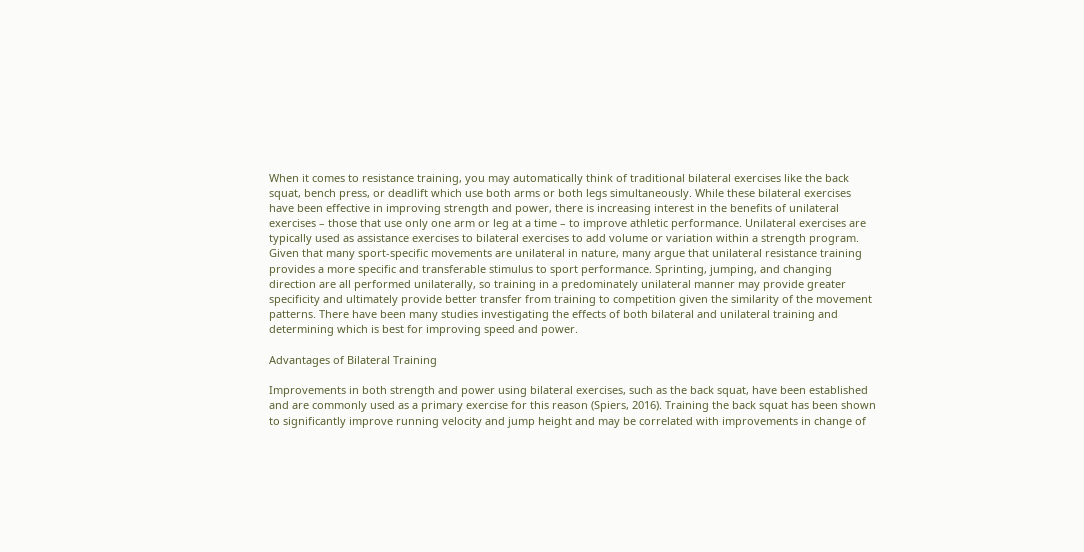When it comes to resistance training, you may automatically think of traditional bilateral exercises like the back squat, bench press, or deadlift which use both arms or both legs simultaneously. While these bilateral exercises have been effective in improving strength and power, there is increasing interest in the benefits of unilateral exercises – those that use only one arm or leg at a time – to improve athletic performance. Unilateral exercises are typically used as assistance exercises to bilateral exercises to add volume or variation within a strength program. Given that many sport-specific movements are unilateral in nature, many argue that unilateral resistance training provides a more specific and transferable stimulus to sport performance. Sprinting, jumping, and changing direction are all performed unilaterally, so training in a predominately unilateral manner may provide greater specificity and ultimately provide better transfer from training to competition given the similarity of the movement patterns. There have been many studies investigating the effects of both bilateral and unilateral training and determining which is best for improving speed and power.

Advantages of Bilateral Training

Improvements in both strength and power using bilateral exercises, such as the back squat, have been established and are commonly used as a primary exercise for this reason (Spiers, 2016). Training the back squat has been shown to significantly improve running velocity and jump height and may be correlated with improvements in change of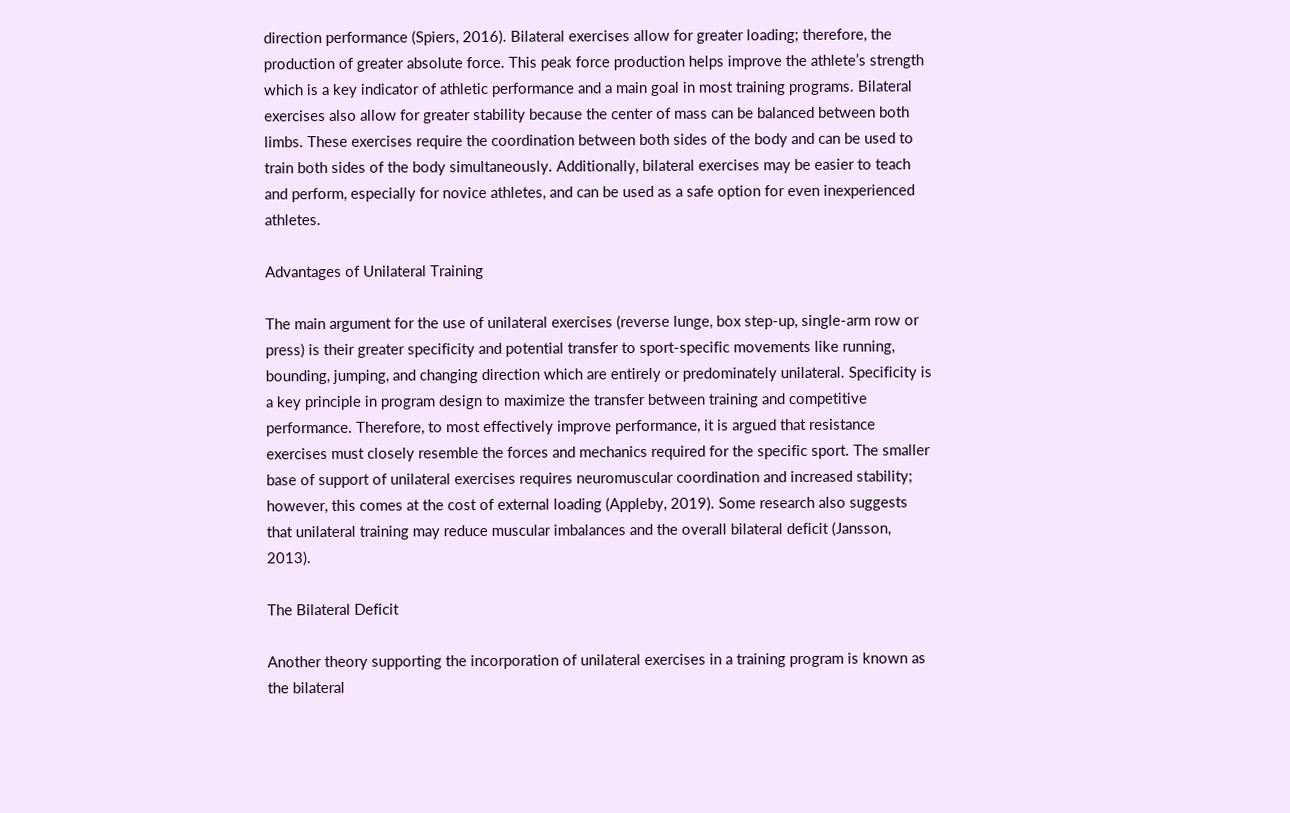direction performance (Spiers, 2016). Bilateral exercises allow for greater loading; therefore, the production of greater absolute force. This peak force production helps improve the athlete’s strength which is a key indicator of athletic performance and a main goal in most training programs. Bilateral exercises also allow for greater stability because the center of mass can be balanced between both limbs. These exercises require the coordination between both sides of the body and can be used to train both sides of the body simultaneously. Additionally, bilateral exercises may be easier to teach and perform, especially for novice athletes, and can be used as a safe option for even inexperienced athletes.

Advantages of Unilateral Training

The main argument for the use of unilateral exercises (reverse lunge, box step-up, single-arm row or press) is their greater specificity and potential transfer to sport-specific movements like running, bounding, jumping, and changing direction which are entirely or predominately unilateral. Specificity is a key principle in program design to maximize the transfer between training and competitive performance. Therefore, to most effectively improve performance, it is argued that resistance exercises must closely resemble the forces and mechanics required for the specific sport. The smaller base of support of unilateral exercises requires neuromuscular coordination and increased stability; however, this comes at the cost of external loading (Appleby, 2019). Some research also suggests that unilateral training may reduce muscular imbalances and the overall bilateral deficit (Jansson, 2013).

The Bilateral Deficit

Another theory supporting the incorporation of unilateral exercises in a training program is known as the bilateral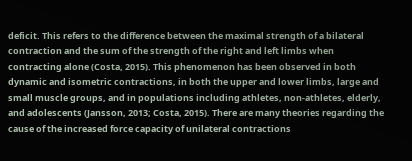deficit. This refers to the difference between the maximal strength of a bilateral contraction and the sum of the strength of the right and left limbs when contracting alone (Costa, 2015). This phenomenon has been observed in both dynamic and isometric contractions, in both the upper and lower limbs, large and small muscle groups, and in populations including athletes, non-athletes, elderly, and adolescents (Jansson, 2013; Costa, 2015). There are many theories regarding the cause of the increased force capacity of unilateral contractions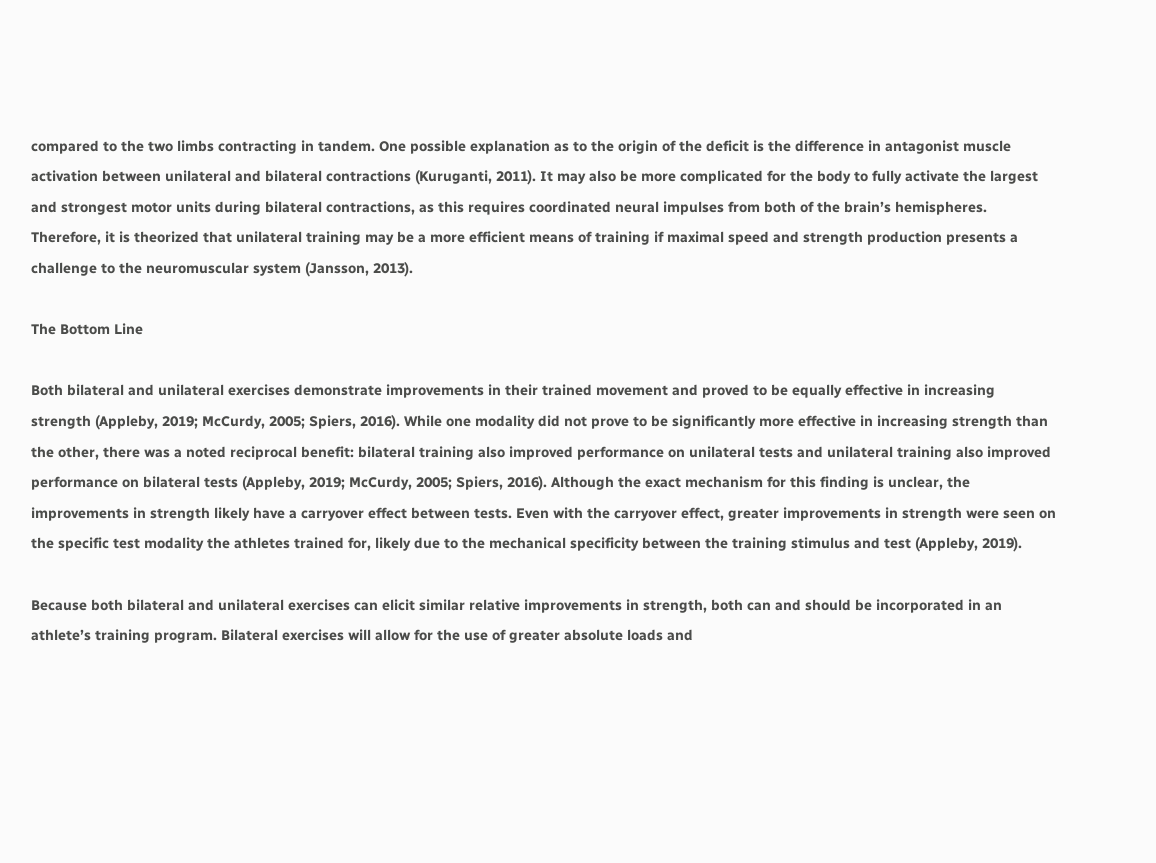compared to the two limbs contracting in tandem. One possible explanation as to the origin of the deficit is the difference in antagonist muscle activation between unilateral and bilateral contractions (Kuruganti, 2011). It may also be more complicated for the body to fully activate the largest and strongest motor units during bilateral contractions, as this requires coordinated neural impulses from both of the brain’s hemispheres. Therefore, it is theorized that unilateral training may be a more efficient means of training if maximal speed and strength production presents a challenge to the neuromuscular system (Jansson, 2013).

The Bottom Line

Both bilateral and unilateral exercises demonstrate improvements in their trained movement and proved to be equally effective in increasing strength (Appleby, 2019; McCurdy, 2005; Spiers, 2016). While one modality did not prove to be significantly more effective in increasing strength than the other, there was a noted reciprocal benefit: bilateral training also improved performance on unilateral tests and unilateral training also improved performance on bilateral tests (Appleby, 2019; McCurdy, 2005; Spiers, 2016). Although the exact mechanism for this finding is unclear, the improvements in strength likely have a carryover effect between tests. Even with the carryover effect, greater improvements in strength were seen on the specific test modality the athletes trained for, likely due to the mechanical specificity between the training stimulus and test (Appleby, 2019).

Because both bilateral and unilateral exercises can elicit similar relative improvements in strength, both can and should be incorporated in an athlete’s training program. Bilateral exercises will allow for the use of greater absolute loads and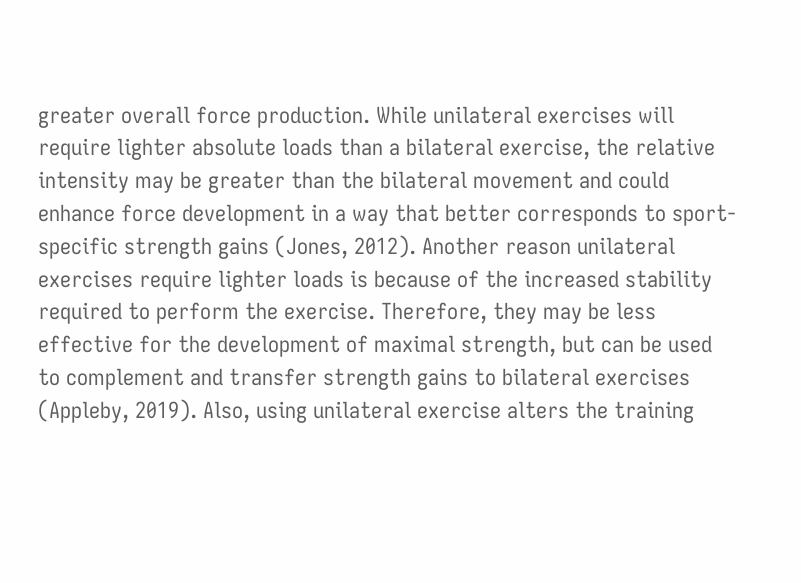greater overall force production. While unilateral exercises will require lighter absolute loads than a bilateral exercise, the relative intensity may be greater than the bilateral movement and could enhance force development in a way that better corresponds to sport-specific strength gains (Jones, 2012). Another reason unilateral exercises require lighter loads is because of the increased stability required to perform the exercise. Therefore, they may be less effective for the development of maximal strength, but can be used to complement and transfer strength gains to bilateral exercises (Appleby, 2019). Also, using unilateral exercise alters the training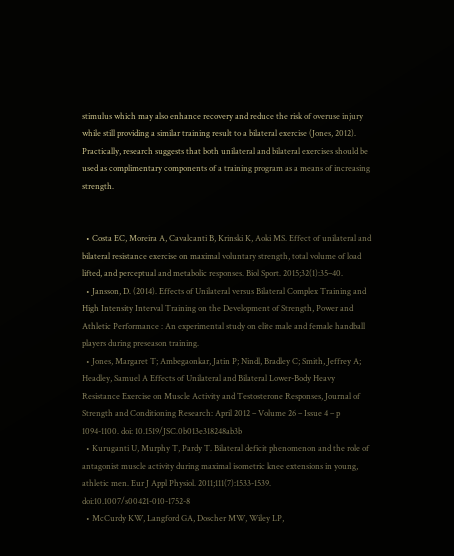stimulus which may also enhance recovery and reduce the risk of overuse injury while still providing a similar training result to a bilateral exercise (Jones, 2012). Practically, research suggests that both unilateral and bilateral exercises should be used as complimentary components of a training program as a means of increasing strength.


  • Costa EC, Moreira A, Cavalcanti B, Krinski K, Aoki MS. Effect of unilateral and bilateral resistance exercise on maximal voluntary strength, total volume of load lifted, and perceptual and metabolic responses. Biol Sport. 2015;32(1):35–40.
  • Jansson, D. (2014). Effects of Unilateral versus Bilateral Complex Training and High Intensity Interval Training on the Development of Strength, Power and Athletic Performance : An experimental study on elite male and female handball players during preseason training.
  • Jones, Margaret T; Ambegaonkar, Jatin P; Nindl, Bradley C; Smith, Jeffrey A; Headley, Samuel A Effects of Unilateral and Bilateral Lower-Body Heavy Resistance Exercise on Muscle Activity and Testosterone Responses, Journal of Strength and Conditioning Research: April 2012 – Volume 26 – Issue 4 – p 1094-1100. doi: 10.1519/JSC.0b013e318248ab3b
  • Kuruganti U, Murphy T, Pardy T. Bilateral deficit phenomenon and the role of antagonist muscle activity during maximal isometric knee extensions in young, athletic men. Eur J Appl Physiol. 2011;111(7):1533-1539. doi:10.1007/s00421-010-1752-8
  • McCurdy KW, Langford GA, Doscher MW, Wiley LP,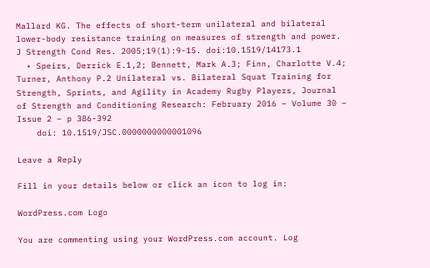Mallard KG. The effects of short-term unilateral and bilateral lower-body resistance training on measures of strength and power. J Strength Cond Res. 2005;19(1):9-15. doi:10.1519/14173.1
  • Speirs, Derrick E.1,2; Bennett, Mark A.3; Finn, Charlotte V.4; Turner, Anthony P.2 Unilateral vs. Bilateral Squat Training for Strength, Sprints, and Agility in Academy Rugby Players, Journal of Strength and Conditioning Research: February 2016 – Volume 30 – Issue 2 – p 386-392
    doi: 10.1519/JSC.0000000000001096

Leave a Reply

Fill in your details below or click an icon to log in:

WordPress.com Logo

You are commenting using your WordPress.com account. Log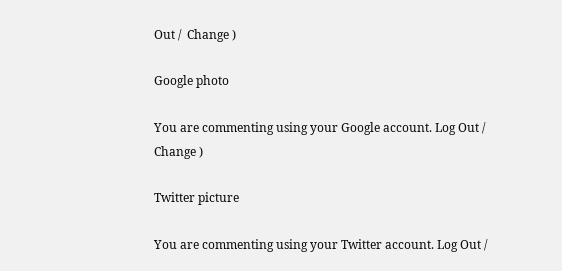Out /  Change )

Google photo

You are commenting using your Google account. Log Out /  Change )

Twitter picture

You are commenting using your Twitter account. Log Out /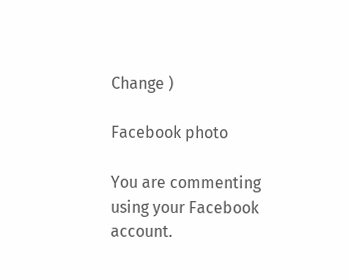Change )

Facebook photo

You are commenting using your Facebook account.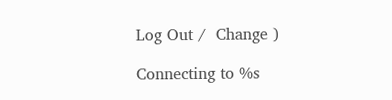Log Out /  Change )

Connecting to %s